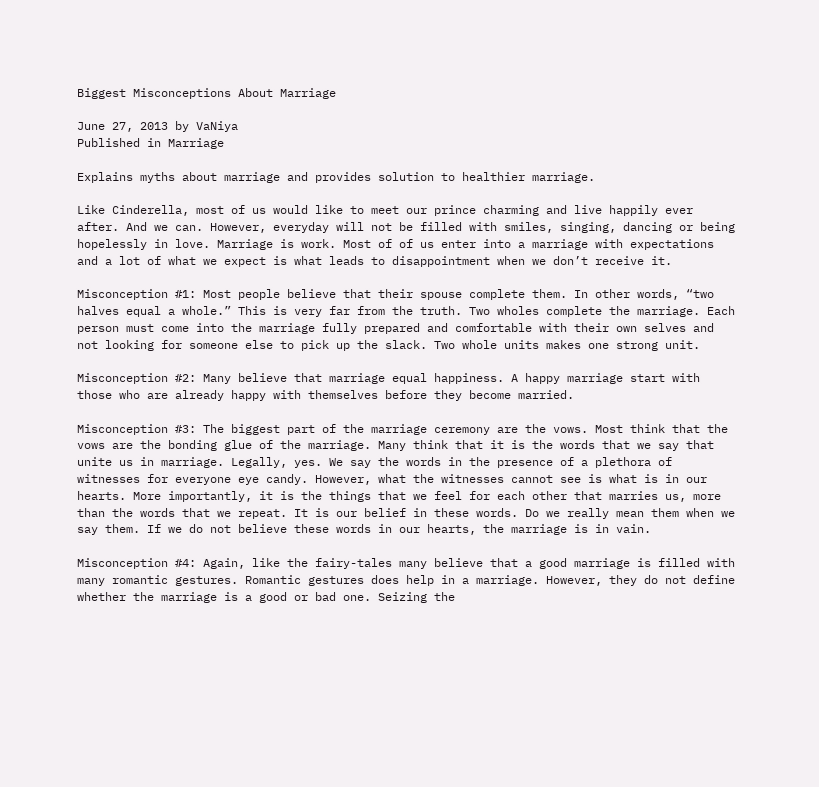Biggest Misconceptions About Marriage

June 27, 2013 by VaNiya
Published in Marriage

Explains myths about marriage and provides solution to healthier marriage.

Like Cinderella, most of us would like to meet our prince charming and live happily ever after. And we can. However, everyday will not be filled with smiles, singing, dancing or being hopelessly in love. Marriage is work. Most of of us enter into a marriage with expectations and a lot of what we expect is what leads to disappointment when we don’t receive it.

Misconception #1: Most people believe that their spouse complete them. In other words, “two halves equal a whole.” This is very far from the truth. Two wholes complete the marriage. Each person must come into the marriage fully prepared and comfortable with their own selves and not looking for someone else to pick up the slack. Two whole units makes one strong unit.

Misconception #2: Many believe that marriage equal happiness. A happy marriage start with those who are already happy with themselves before they become married.

Misconception #3: The biggest part of the marriage ceremony are the vows. Most think that the vows are the bonding glue of the marriage. Many think that it is the words that we say that unite us in marriage. Legally, yes. We say the words in the presence of a plethora of witnesses for everyone eye candy. However, what the witnesses cannot see is what is in our hearts. More importantly, it is the things that we feel for each other that marries us, more than the words that we repeat. It is our belief in these words. Do we really mean them when we say them. If we do not believe these words in our hearts, the marriage is in vain.

Misconception #4: Again, like the fairy-tales many believe that a good marriage is filled with many romantic gestures. Romantic gestures does help in a marriage. However, they do not define whether the marriage is a good or bad one. Seizing the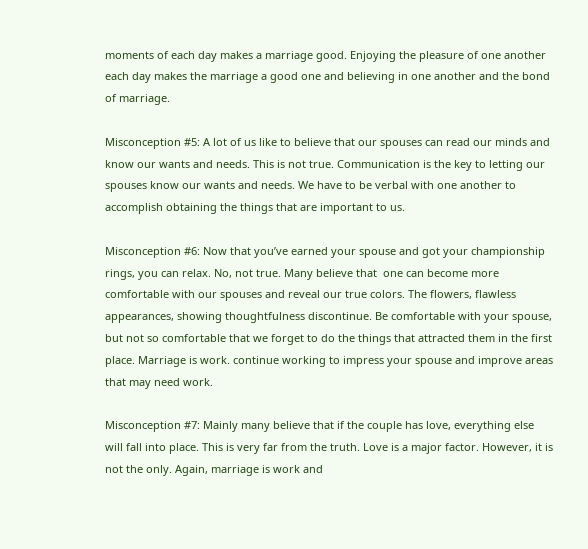moments of each day makes a marriage good. Enjoying the pleasure of one another each day makes the marriage a good one and believing in one another and the bond of marriage.

Misconception #5: A lot of us like to believe that our spouses can read our minds and know our wants and needs. This is not true. Communication is the key to letting our spouses know our wants and needs. We have to be verbal with one another to accomplish obtaining the things that are important to us.

Misconception #6: Now that you’ve earned your spouse and got your championship rings, you can relax. No, not true. Many believe that  one can become more comfortable with our spouses and reveal our true colors. The flowers, flawless appearances, showing thoughtfulness discontinue. Be comfortable with your spouse, but not so comfortable that we forget to do the things that attracted them in the first place. Marriage is work. continue working to impress your spouse and improve areas that may need work.

Misconception #7: Mainly many believe that if the couple has love, everything else will fall into place. This is very far from the truth. Love is a major factor. However, it is not the only. Again, marriage is work and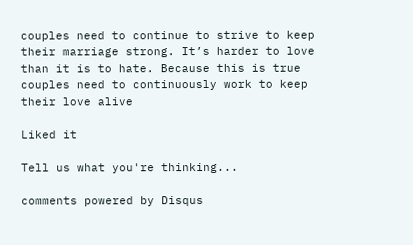couples need to continue to strive to keep their marriage strong. It’s harder to love than it is to hate. Because this is true couples need to continuously work to keep their love alive

Liked it

Tell us what you're thinking...

comments powered by Disqus